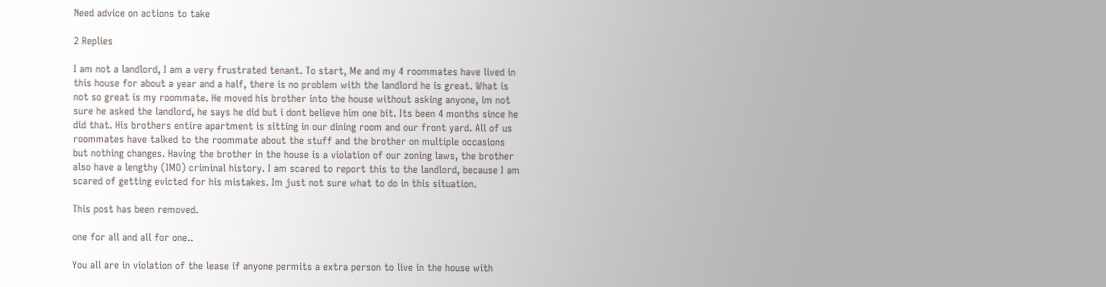Need advice on actions to take

2 Replies

I am not a landlord, I am a very frustrated tenant. To start, Me and my 4 roommates have lived in this house for about a year and a half, there is no problem with the landlord he is great. What is not so great is my roommate. He moved his brother into the house without asking anyone, im not sure he asked the landlord, he says he did but i dont believe him one bit. Its been 4 months since he did that. His brothers entire apartment is sitting in our dining room and our front yard. All of us roommates have talked to the roommate about the stuff and the brother on multiple occasions but nothing changes. Having the brother in the house is a violation of our zoning laws, the brother also have a lengthy (IMO) criminal history. I am scared to report this to the landlord, because I am scared of getting evicted for his mistakes. Im just not sure what to do in this situation.

This post has been removed.

one for all and all for one..

You all are in violation of the lease if anyone permits a extra person to live in the house with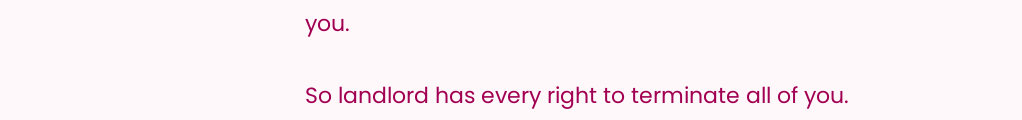you.

So landlord has every right to terminate all of you.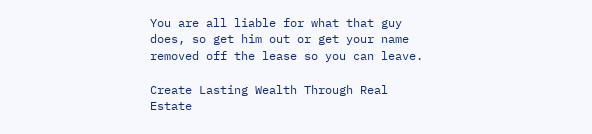You are all liable for what that guy does, so get him out or get your name removed off the lease so you can leave.

Create Lasting Wealth Through Real Estate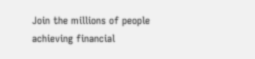Join the millions of people achieving financial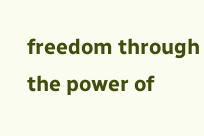freedom through the power of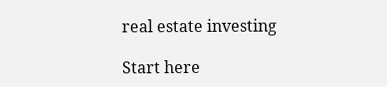real estate investing

Start here